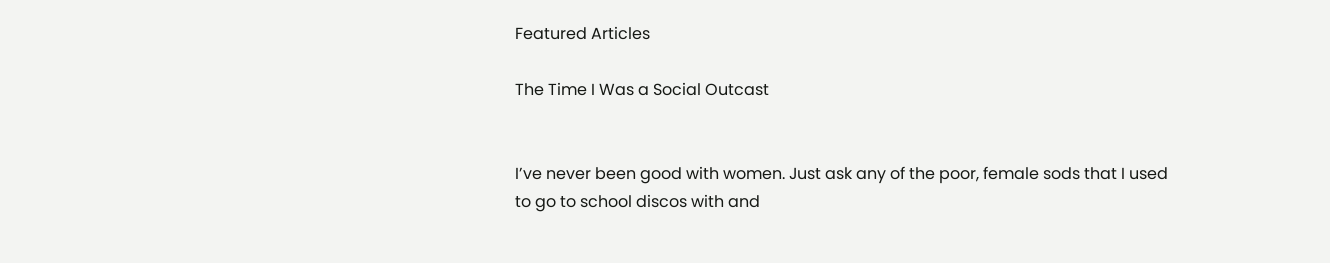Featured Articles

The Time I Was a Social Outcast


I’ve never been good with women. Just ask any of the poor, female sods that I used to go to school discos with and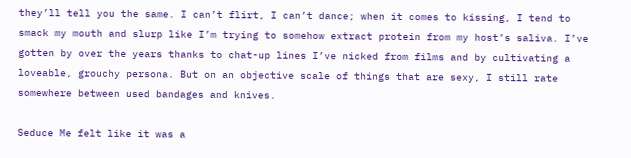they’ll tell you the same. I can’t flirt, I can’t dance; when it comes to kissing, I tend to smack my mouth and slurp like I’m trying to somehow extract protein from my host’s saliva. I’ve gotten by over the years thanks to chat-up lines I’ve nicked from films and by cultivating a loveable, grouchy persona. But on an objective scale of things that are sexy, I still rate somewhere between used bandages and knives.

Seduce Me felt like it was a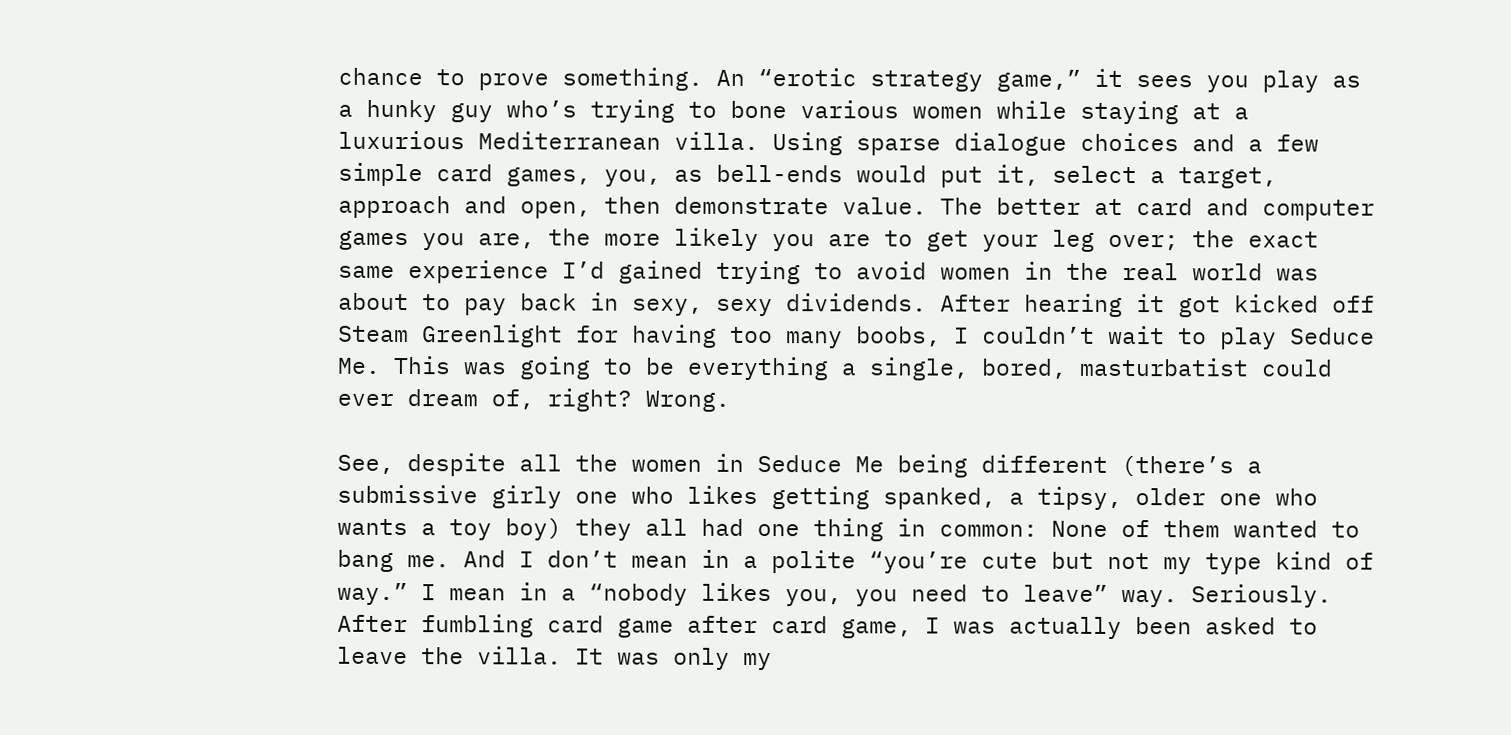chance to prove something. An “erotic strategy game,” it sees you play as a hunky guy who’s trying to bone various women while staying at a luxurious Mediterranean villa. Using sparse dialogue choices and a few simple card games, you, as bell-ends would put it, select a target, approach and open, then demonstrate value. The better at card and computer games you are, the more likely you are to get your leg over; the exact same experience I’d gained trying to avoid women in the real world was about to pay back in sexy, sexy dividends. After hearing it got kicked off Steam Greenlight for having too many boobs, I couldn’t wait to play Seduce Me. This was going to be everything a single, bored, masturbatist could ever dream of, right? Wrong.

See, despite all the women in Seduce Me being different (there’s a submissive girly one who likes getting spanked, a tipsy, older one who wants a toy boy) they all had one thing in common: None of them wanted to bang me. And I don’t mean in a polite “you’re cute but not my type kind of way.” I mean in a “nobody likes you, you need to leave” way. Seriously. After fumbling card game after card game, I was actually been asked to leave the villa. It was only my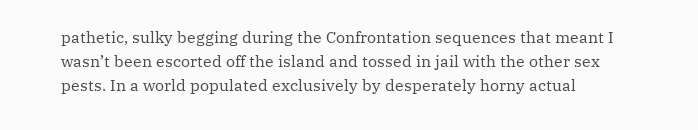pathetic, sulky begging during the Confrontation sequences that meant I wasn’t been escorted off the island and tossed in jail with the other sex pests. In a world populated exclusively by desperately horny actual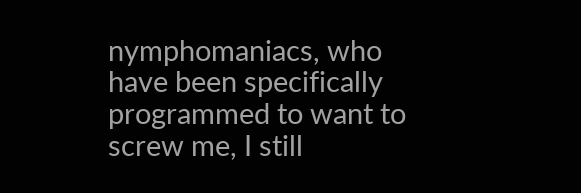nymphomaniacs, who have been specifically programmed to want to screw me, I still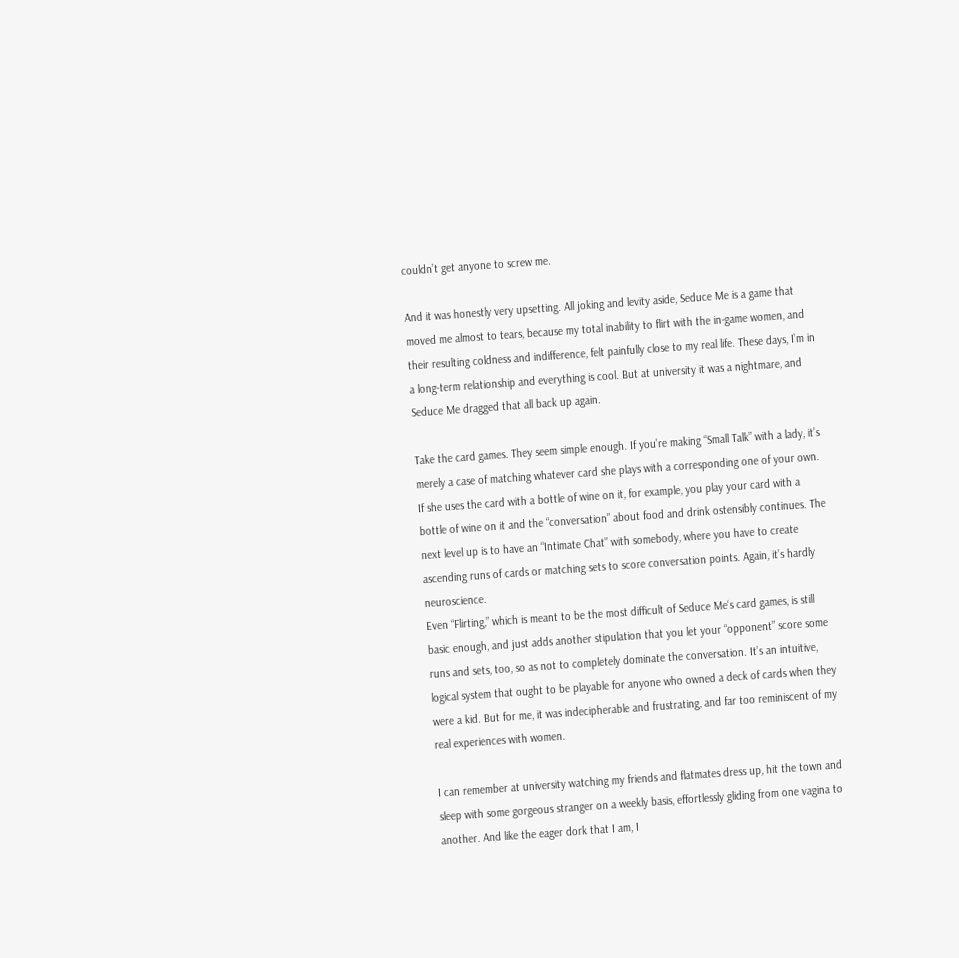couldn’t get anyone to screw me.

And it was honestly very upsetting. All joking and levity aside, Seduce Me is a game that moved me almost to tears, because my total inability to flirt with the in-game women, and their resulting coldness and indifference, felt painfully close to my real life. These days, I’m in a long-term relationship and everything is cool. But at university it was a nightmare, and Seduce Me dragged that all back up again.

Take the card games. They seem simple enough. If you’re making “Small Talk” with a lady, it’s merely a case of matching whatever card she plays with a corresponding one of your own. If she uses the card with a bottle of wine on it, for example, you play your card with a bottle of wine on it and the “conversation” about food and drink ostensibly continues. The next level up is to have an “Intimate Chat” with somebody, where you have to create ascending runs of cards or matching sets to score conversation points. Again, it’s hardly neuroscience.
Even “Flirting,” which is meant to be the most difficult of Seduce Me‘s card games, is still basic enough, and just adds another stipulation that you let your “opponent” score some runs and sets, too, so as not to completely dominate the conversation. It’s an intuitive, logical system that ought to be playable for anyone who owned a deck of cards when they were a kid. But for me, it was indecipherable and frustrating, and far too reminiscent of my real experiences with women.

I can remember at university watching my friends and flatmates dress up, hit the town and sleep with some gorgeous stranger on a weekly basis, effortlessly gliding from one vagina to another. And like the eager dork that I am, I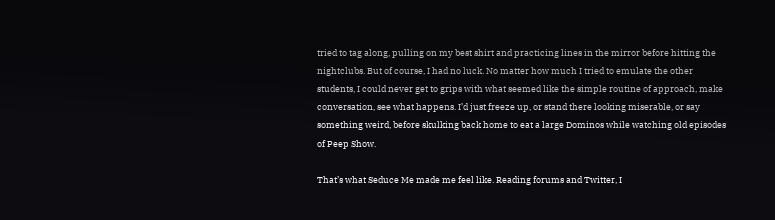tried to tag along, pulling on my best shirt and practicing lines in the mirror before hitting the nightclubs. But of course, I had no luck. No matter how much I tried to emulate the other students, I could never get to grips with what seemed like the simple routine of approach, make conversation, see what happens. I’d just freeze up, or stand there looking miserable, or say something weird, before skulking back home to eat a large Dominos while watching old episodes of Peep Show.

That’s what Seduce Me made me feel like. Reading forums and Twitter, I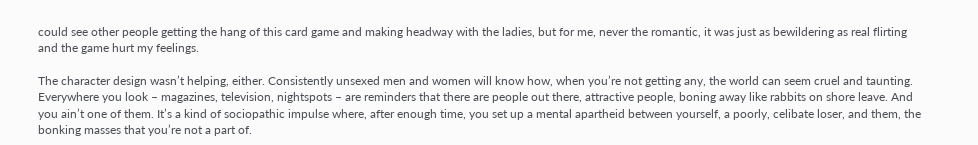could see other people getting the hang of this card game and making headway with the ladies, but for me, never the romantic, it was just as bewildering as real flirting and the game hurt my feelings.

The character design wasn’t helping, either. Consistently unsexed men and women will know how, when you’re not getting any, the world can seem cruel and taunting. Everywhere you look – magazines, television, nightspots – are reminders that there are people out there, attractive people, boning away like rabbits on shore leave. And you ain’t one of them. It’s a kind of sociopathic impulse where, after enough time, you set up a mental apartheid between yourself, a poorly, celibate loser, and them, the bonking masses that you’re not a part of.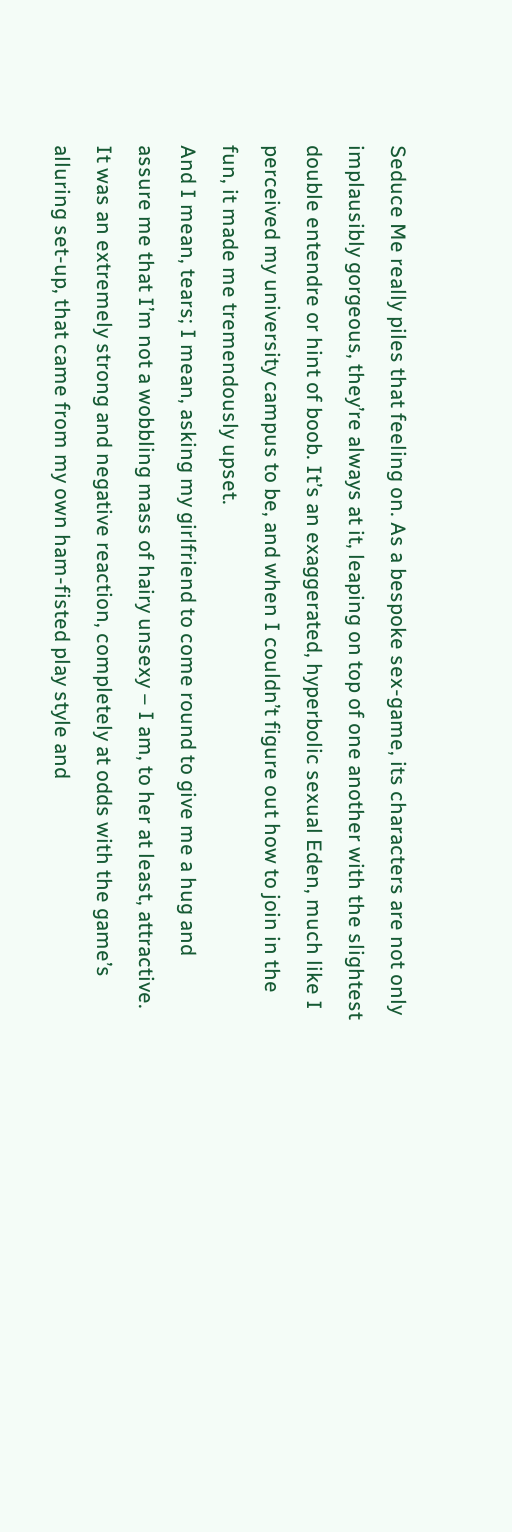Seduce Me really piles that feeling on. As a bespoke sex-game, its characters are not only implausibly gorgeous, they’re always at it, leaping on top of one another with the slightest double entendre or hint of boob. It’s an exaggerated, hyperbolic sexual Eden, much like I perceived my university campus to be, and when I couldn’t figure out how to join in the fun, it made me tremendously upset.
And I mean, tears; I mean, asking my girlfriend to come round to give me a hug and assure me that I’m not a wobbling mass of hairy unsexy – I am, to her at least, attractive. It was an extremely strong and negative reaction, completely at odds with the game’s alluring set-up, that came from my own ham-fisted play style and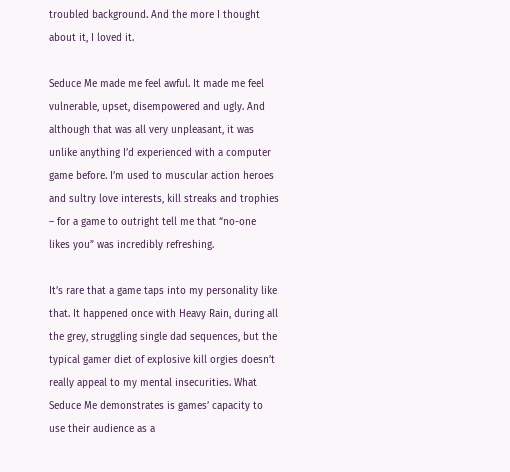troubled background. And the more I thought about it, I loved it.

Seduce Me made me feel awful. It made me feel vulnerable, upset, disempowered and ugly. And although that was all very unpleasant, it was unlike anything I’d experienced with a computer game before. I’m used to muscular action heroes and sultry love interests, kill streaks and trophies – for a game to outright tell me that “no-one likes you” was incredibly refreshing.

It’s rare that a game taps into my personality like that. It happened once with Heavy Rain, during all the grey, struggling single dad sequences, but the typical gamer diet of explosive kill orgies doesn’t really appeal to my mental insecurities. What Seduce Me demonstrates is games’ capacity to use their audience as a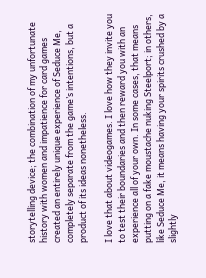storytelling device; the combination of my unfortunate history with women and impatience for card games created an entirely unique experience of Seduce Me, completely separate from the game’s intentions, but a product of its ideas nonetheless.

I love that about videogames. I love how they invite you to test their boundaries and then reward you with an experience all of your own. In some cases, that means putting on a fake moustache nuking Steelport; in others, like Seduce Me, it means having your spirits crushed by a slightly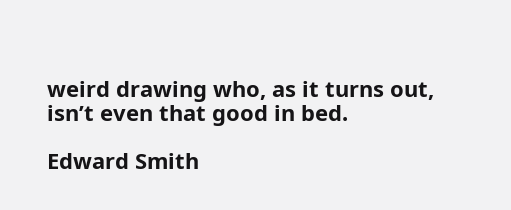weird drawing who, as it turns out, isn’t even that good in bed.

Edward Smith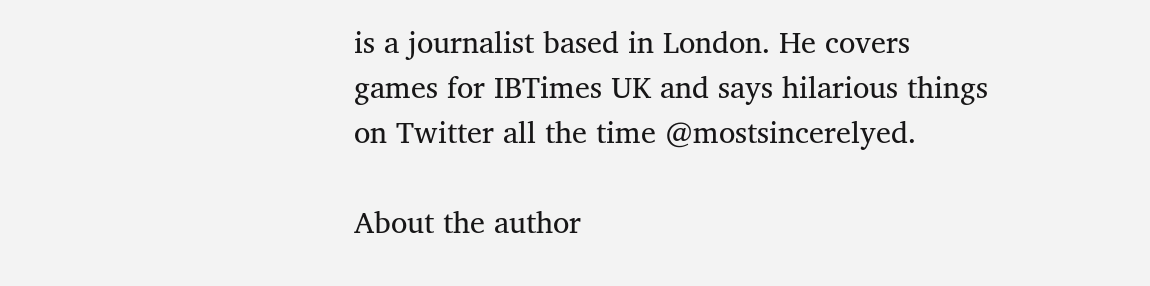is a journalist based in London. He covers games for IBTimes UK and says hilarious things on Twitter all the time @mostsincerelyed.

About the author